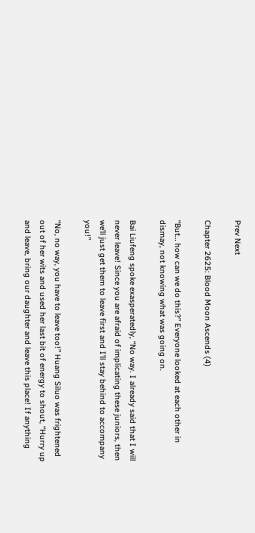Prev Next

Chapter 2625: Blood Moon Ascends (4)

“But… how can we do this?” Everyone looked at each other in dismay, not knowing what was going on.

Bai Liufeng spoke exasperatedly, “No way. I already said that I will never leave! Since you are afraid of implicating these juniors, then we’ll just get them to leave first and I’ll stay behind to accompany you!”

“No, no way, you have to leave too!” Huang Siluo was frightened out of her wits and used her last bit of energy to shout, “Hurry up and leave, bring our daughter and leave this place! If anything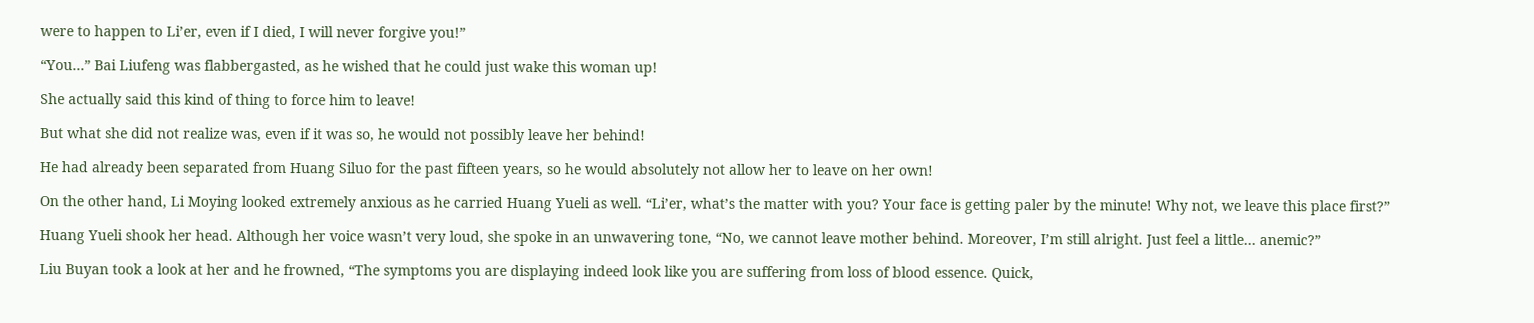were to happen to Li’er, even if I died, I will never forgive you!”

“You…” Bai Liufeng was flabbergasted, as he wished that he could just wake this woman up!

She actually said this kind of thing to force him to leave!

But what she did not realize was, even if it was so, he would not possibly leave her behind!

He had already been separated from Huang Siluo for the past fifteen years, so he would absolutely not allow her to leave on her own!

On the other hand, Li Moying looked extremely anxious as he carried Huang Yueli as well. “Li’er, what’s the matter with you? Your face is getting paler by the minute! Why not, we leave this place first?”

Huang Yueli shook her head. Although her voice wasn’t very loud, she spoke in an unwavering tone, “No, we cannot leave mother behind. Moreover, I’m still alright. Just feel a little… anemic?”

Liu Buyan took a look at her and he frowned, “The symptoms you are displaying indeed look like you are suffering from loss of blood essence. Quick,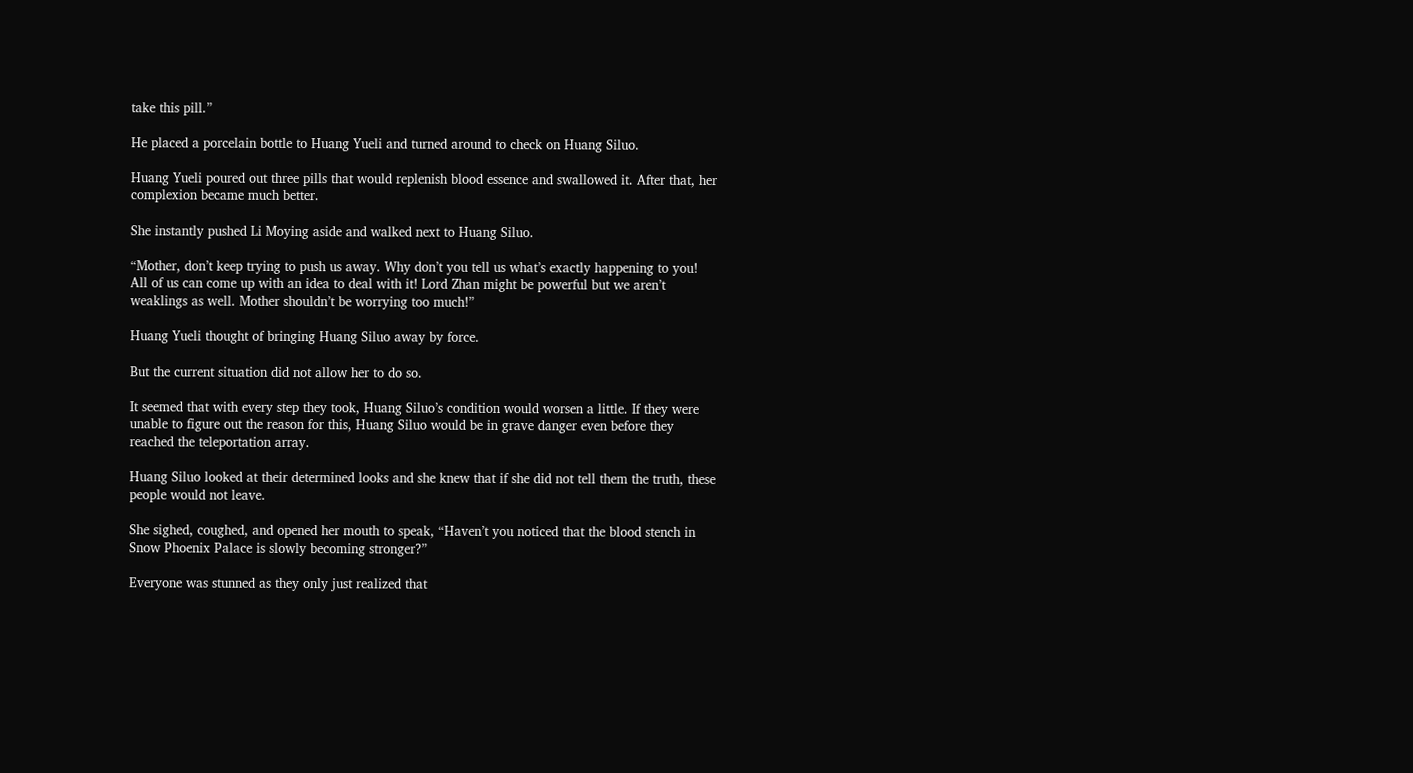take this pill.”

He placed a porcelain bottle to Huang Yueli and turned around to check on Huang Siluo.

Huang Yueli poured out three pills that would replenish blood essence and swallowed it. After that, her complexion became much better.

She instantly pushed Li Moying aside and walked next to Huang Siluo.

“Mother, don’t keep trying to push us away. Why don’t you tell us what’s exactly happening to you! All of us can come up with an idea to deal with it! Lord Zhan might be powerful but we aren’t weaklings as well. Mother shouldn’t be worrying too much!”

Huang Yueli thought of bringing Huang Siluo away by force.

But the current situation did not allow her to do so.

It seemed that with every step they took, Huang Siluo’s condition would worsen a little. If they were unable to figure out the reason for this, Huang Siluo would be in grave danger even before they reached the teleportation array.

Huang Siluo looked at their determined looks and she knew that if she did not tell them the truth, these people would not leave.

She sighed, coughed, and opened her mouth to speak, “Haven’t you noticed that the blood stench in Snow Phoenix Palace is slowly becoming stronger?”

Everyone was stunned as they only just realized that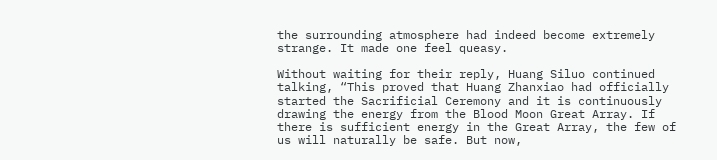the surrounding atmosphere had indeed become extremely strange. It made one feel queasy.

Without waiting for their reply, Huang Siluo continued talking, “This proved that Huang Zhanxiao had officially started the Sacrificial Ceremony and it is continuously drawing the energy from the Blood Moon Great Array. If there is sufficient energy in the Great Array, the few of us will naturally be safe. But now,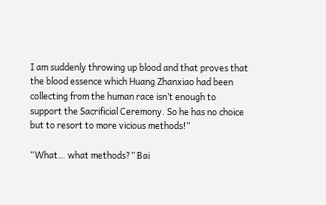I am suddenly throwing up blood and that proves that the blood essence which Huang Zhanxiao had been collecting from the human race isn’t enough to support the Sacrificial Ceremony. So he has no choice but to resort to more vicious methods!”

“What… what methods?” Bai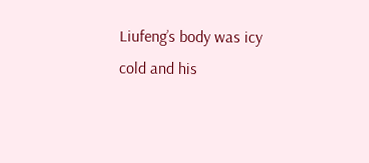Liufeng’s body was icy cold and his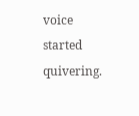voice started quivering.